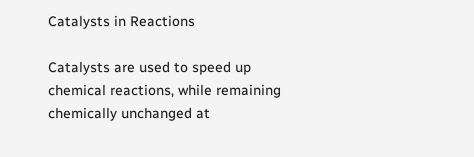Catalysts in Reactions

Catalysts are used to speed up chemical reactions, while remaining chemically unchanged at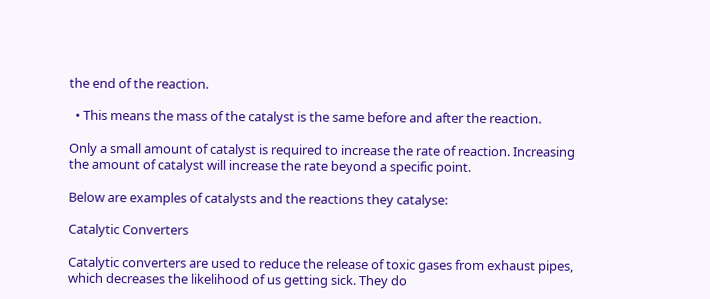the end of the reaction.

  • This means the mass of the catalyst is the same before and after the reaction.

Only a small amount of catalyst is required to increase the rate of reaction. Increasing the amount of catalyst will increase the rate beyond a specific point.

Below are examples of catalysts and the reactions they catalyse:

Catalytic Converters

Catalytic converters are used to reduce the release of toxic gases from exhaust pipes, which decreases the likelihood of us getting sick. They do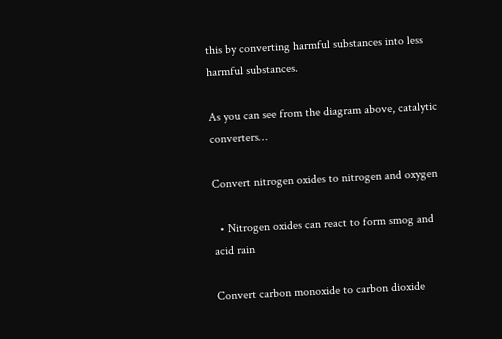this by converting harmful substances into less harmful substances.

As you can see from the diagram above, catalytic converters…

Convert nitrogen oxides to nitrogen and oxygen

  • Nitrogen oxides can react to form smog and acid rain

Convert carbon monoxide to carbon dioxide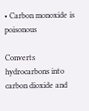• Carbon monoxide is poisonous

Converts hydrocarbons into carbon dioxide and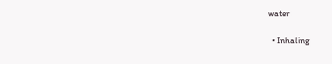water

  • Inhaling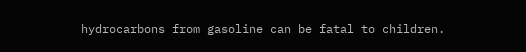hydrocarbons from gasoline can be fatal to children.